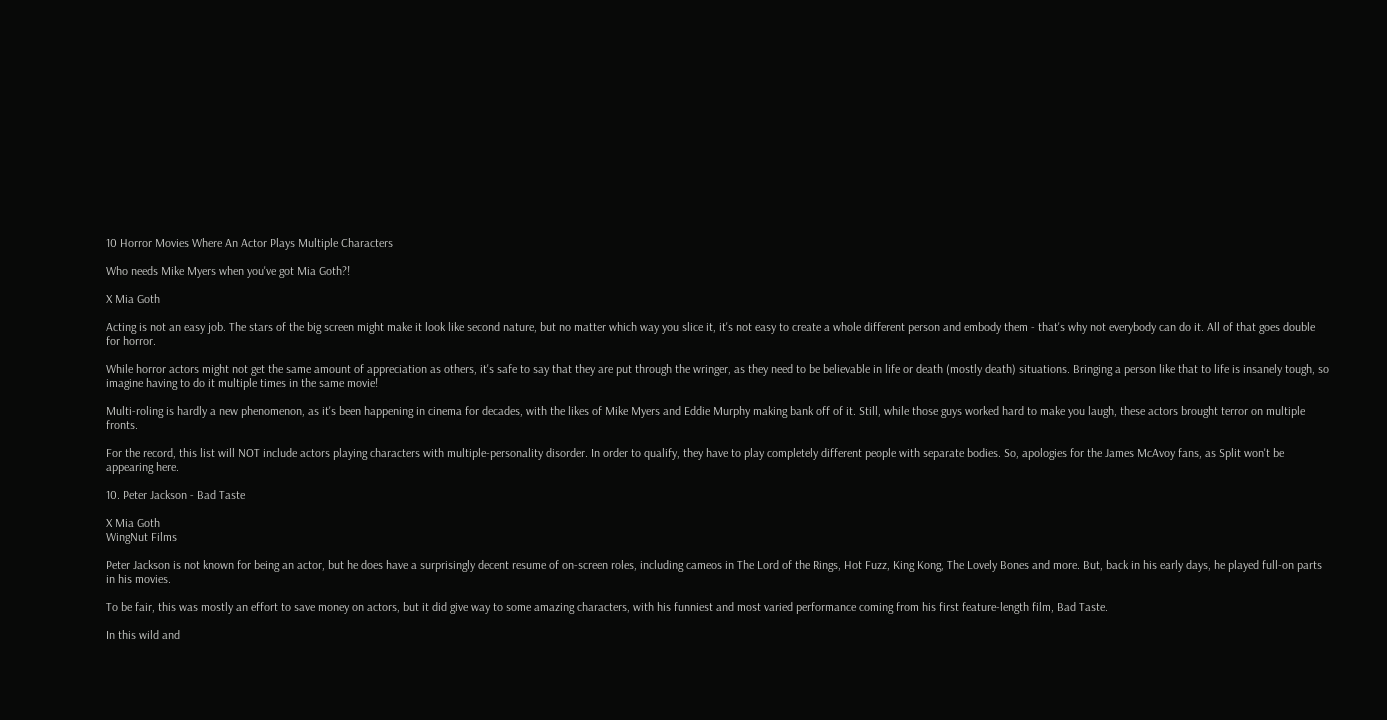10 Horror Movies Where An Actor Plays Multiple Characters

Who needs Mike Myers when you've got Mia Goth?!

X Mia Goth

Acting is not an easy job. The stars of the big screen might make it look like second nature, but no matter which way you slice it, it's not easy to create a whole different person and embody them - that's why not everybody can do it. All of that goes double for horror.

While horror actors might not get the same amount of appreciation as others, it's safe to say that they are put through the wringer, as they need to be believable in life or death (mostly death) situations. Bringing a person like that to life is insanely tough, so imagine having to do it multiple times in the same movie!

Multi-roling is hardly a new phenomenon, as it's been happening in cinema for decades, with the likes of Mike Myers and Eddie Murphy making bank off of it. Still, while those guys worked hard to make you laugh, these actors brought terror on multiple fronts.

For the record, this list will NOT include actors playing characters with multiple-personality disorder. In order to qualify, they have to play completely different people with separate bodies. So, apologies for the James McAvoy fans, as Split won't be appearing here.

10. Peter Jackson - Bad Taste

X Mia Goth
WingNut Films

Peter Jackson is not known for being an actor, but he does have a surprisingly decent resume of on-screen roles, including cameos in The Lord of the Rings, Hot Fuzz, King Kong, The Lovely Bones and more. But, back in his early days, he played full-on parts in his movies.

To be fair, this was mostly an effort to save money on actors, but it did give way to some amazing characters, with his funniest and most varied performance coming from his first feature-length film, Bad Taste.

In this wild and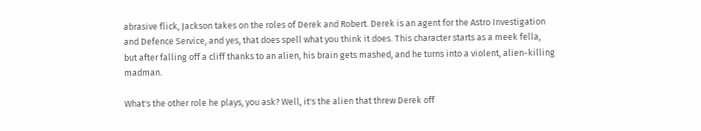abrasive flick, Jackson takes on the roles of Derek and Robert. Derek is an agent for the Astro Investigation and Defence Service, and yes, that does spell what you think it does. This character starts as a meek fella, but after falling off a cliff thanks to an alien, his brain gets mashed, and he turns into a violent, alien-killing madman.

What's the other role he plays, you ask? Well, it's the alien that threw Derek off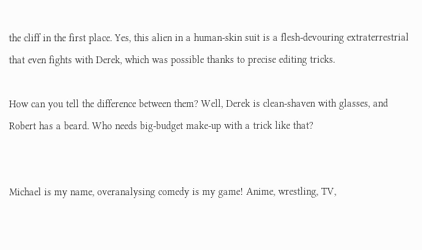the cliff in the first place. Yes, this alien in a human-skin suit is a flesh-devouring extraterrestrial that even fights with Derek, which was possible thanks to precise editing tricks.

How can you tell the difference between them? Well, Derek is clean-shaven with glasses, and Robert has a beard. Who needs big-budget make-up with a trick like that?


Michael is my name, overanalysing comedy is my game! Anime, wrestling, TV,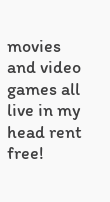movies and video games all live in my head rent free!